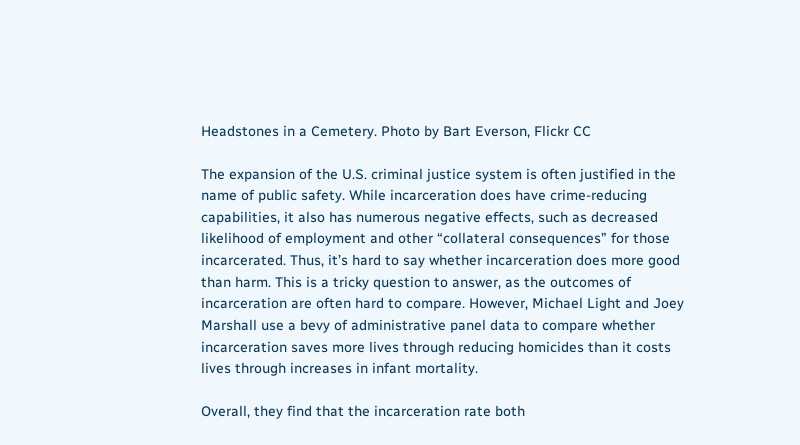Headstones in a Cemetery. Photo by Bart Everson, Flickr CC

The expansion of the U.S. criminal justice system is often justified in the name of public safety. While incarceration does have crime-reducing capabilities, it also has numerous negative effects, such as decreased likelihood of employment and other “collateral consequences” for those incarcerated. Thus, it’s hard to say whether incarceration does more good than harm. This is a tricky question to answer, as the outcomes of incarceration are often hard to compare. However, Michael Light and Joey Marshall use a bevy of administrative panel data to compare whether incarceration saves more lives through reducing homicides than it costs lives through increases in infant mortality.

Overall, they find that the incarceration rate both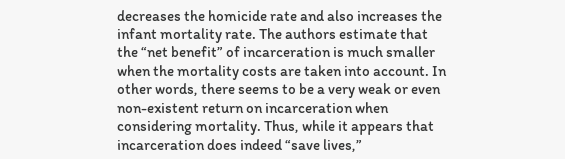decreases the homicide rate and also increases the infant mortality rate. The authors estimate that the “net benefit” of incarceration is much smaller when the mortality costs are taken into account. In other words, there seems to be a very weak or even non-existent return on incarceration when considering mortality. Thus, while it appears that incarceration does indeed “save lives,”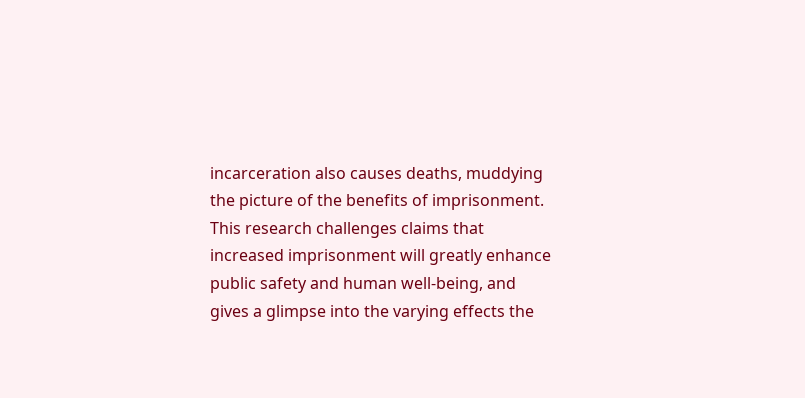incarceration also causes deaths, muddying the picture of the benefits of imprisonment. This research challenges claims that increased imprisonment will greatly enhance public safety and human well-being, and gives a glimpse into the varying effects the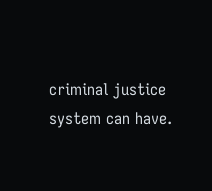criminal justice system can have.